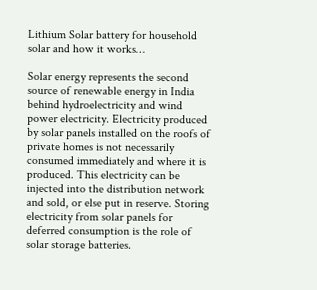Lithium Solar battery for household solar and how it works…

Solar energy represents the second source of renewable energy in India behind hydroelectricity and wind power electricity. Electricity produced by solar panels installed on the roofs of private homes is not necessarily consumed immediately and where it is produced. This electricity can be injected into the distribution network and sold, or else put in reserve. Storing electricity from solar panels for deferred consumption is the role of solar storage batteries.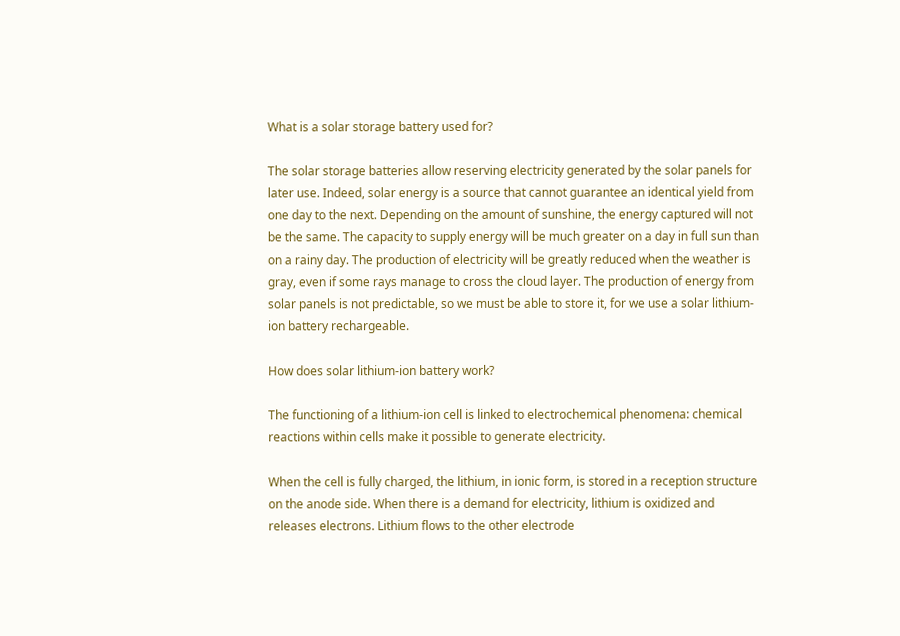What is a solar storage battery used for?

The solar storage batteries allow reserving electricity generated by the solar panels for later use. Indeed, solar energy is a source that cannot guarantee an identical yield from one day to the next. Depending on the amount of sunshine, the energy captured will not be the same. The capacity to supply energy will be much greater on a day in full sun than on a rainy day. The production of electricity will be greatly reduced when the weather is gray, even if some rays manage to cross the cloud layer. The production of energy from solar panels is not predictable, so we must be able to store it, for we use a solar lithium-ion battery rechargeable.

How does solar lithium-ion battery work?

The functioning of a lithium-ion cell is linked to electrochemical phenomena: chemical reactions within cells make it possible to generate electricity.

When the cell is fully charged, the lithium, in ionic form, is stored in a reception structure on the anode side. When there is a demand for electricity, lithium is oxidized and releases electrons. Lithium flows to the other electrode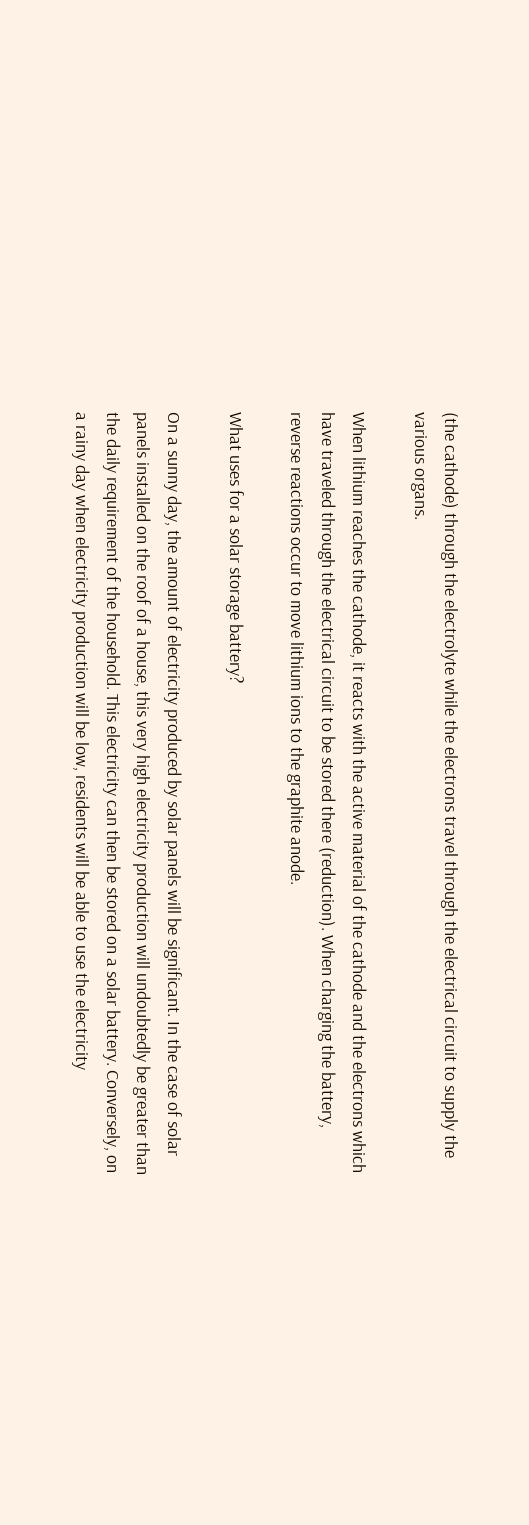(the cathode) through the electrolyte while the electrons travel through the electrical circuit to supply the various organs.

When lithium reaches the cathode, it reacts with the active material of the cathode and the electrons which have traveled through the electrical circuit to be stored there (reduction). When charging the battery, reverse reactions occur to move lithium ions to the graphite anode.

What uses for a solar storage battery?

On a sunny day, the amount of electricity produced by solar panels will be significant. In the case of solar panels installed on the roof of a house, this very high electricity production will undoubtedly be greater than the daily requirement of the household. This electricity can then be stored on a solar battery. Conversely, on a rainy day when electricity production will be low, residents will be able to use the electricity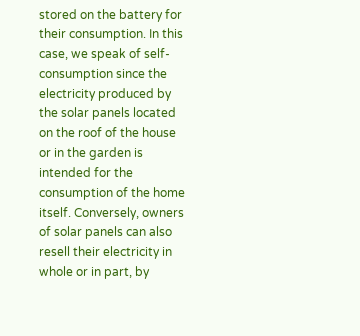stored on the battery for their consumption. In this case, we speak of self-consumption since the electricity produced by the solar panels located on the roof of the house or in the garden is intended for the consumption of the home itself. Conversely, owners of solar panels can also resell their electricity in whole or in part, by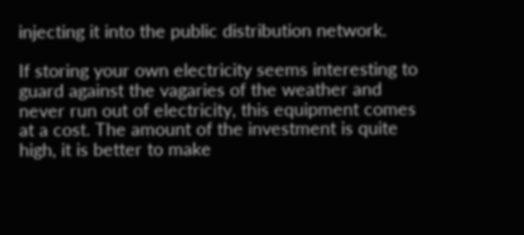injecting it into the public distribution network.

If storing your own electricity seems interesting to guard against the vagaries of the weather and never run out of electricity, this equipment comes at a cost. The amount of the investment is quite high, it is better to make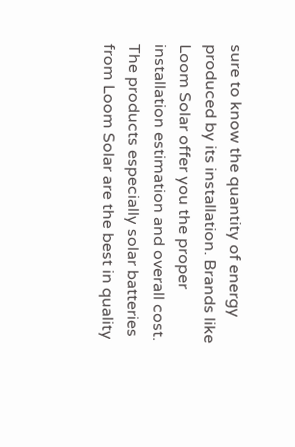sure to know the quantity of energy produced by its installation. Brands like Loom Solar offer you the proper installation estimation and overall cost. The products especially solar batteries from Loom Solar are the best in quality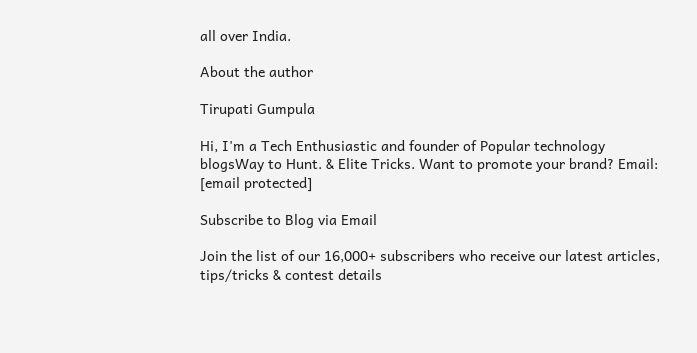all over India.

About the author

Tirupati Gumpula

Hi, I'm a Tech Enthusiastic and founder of Popular technology blogsWay to Hunt. & Elite Tricks. Want to promote your brand? Email: [email protected]

Subscribe to Blog via Email

Join the list of our 16,000+ subscribers who receive our latest articles, tips/tricks & contest details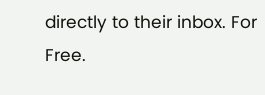directly to their inbox. For Free.